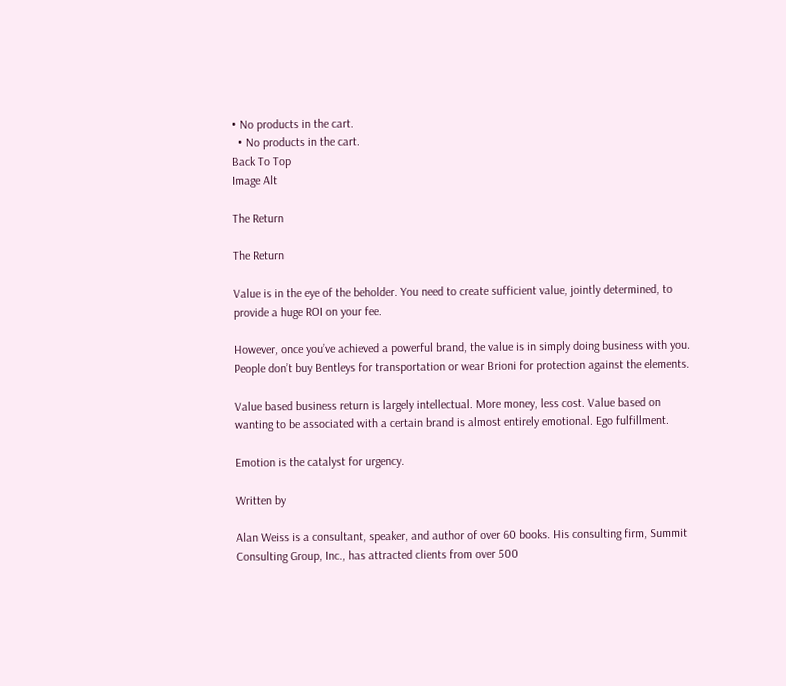• No products in the cart.
  • No products in the cart.
Back To Top
Image Alt

The Return

The Return

Value is in the eye of the beholder. You need to create sufficient value, jointly determined, to provide a huge ROI on your fee.

However, once you’ve achieved a powerful brand, the value is in simply doing business with you. People don’t buy Bentleys for transportation or wear Brioni for protection against the elements.

Value based business return is largely intellectual. More money, less cost. Value based on wanting to be associated with a certain brand is almost entirely emotional. Ego fulfillment.

Emotion is the catalyst for urgency.

Written by

Alan Weiss is a consultant, speaker, and author of over 60 books. His consulting firm, Summit Consulting Group, Inc., has attracted clients from over 500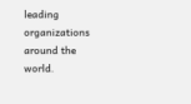leading organizations around the world.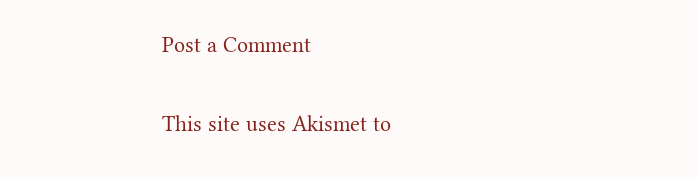Post a Comment

This site uses Akismet to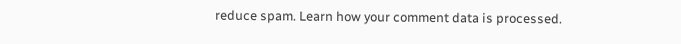reduce spam. Learn how your comment data is processed.